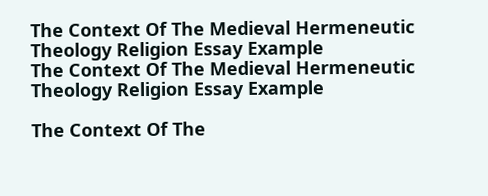The Context Of The Medieval Hermeneutic Theology Religion Essay Example
The Context Of The Medieval Hermeneutic Theology Religion Essay Example

The Context Of The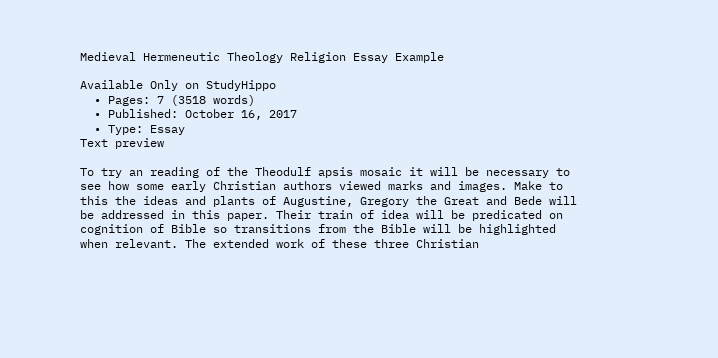Medieval Hermeneutic Theology Religion Essay Example

Available Only on StudyHippo
  • Pages: 7 (3518 words)
  • Published: October 16, 2017
  • Type: Essay
Text preview

To try an reading of the Theodulf apsis mosaic it will be necessary to see how some early Christian authors viewed marks and images. Make to this the ideas and plants of Augustine, Gregory the Great and Bede will be addressed in this paper. Their train of idea will be predicated on cognition of Bible so transitions from the Bible will be highlighted when relevant. The extended work of these three Christian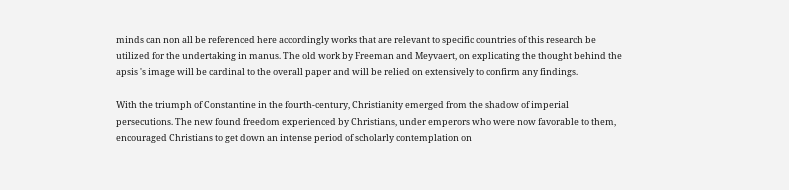minds can non all be referenced here accordingly works that are relevant to specific countries of this research be utilized for the undertaking in manus. The old work by Freeman and Meyvaert, on explicating the thought behind the apsis 's image will be cardinal to the overall paper and will be relied on extensively to confirm any findings.

With the triumph of Constantine in the fourth-century, Christianity emerged from the shadow of imperial persecutions. The new found freedom experienced by Christians, under emperors who were now favorable to them, encouraged Christians to get down an intense period of scholarly contemplation on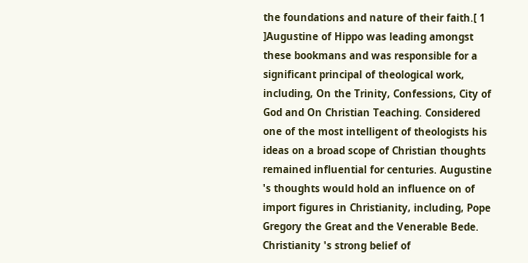the foundations and nature of their faith.[ 1 ]Augustine of Hippo was leading amongst these bookmans and was responsible for a significant principal of theological work, including, On the Trinity, Confessions, City of God and On Christian Teaching. Considered one of the most intelligent of theologists his ideas on a broad scope of Christian thoughts remained influential for centuries. Augustine 's thoughts would hold an influence on of import figures in Christianity, including, Pope Gregory the Great and the Venerable Bede. Christianity 's strong belief of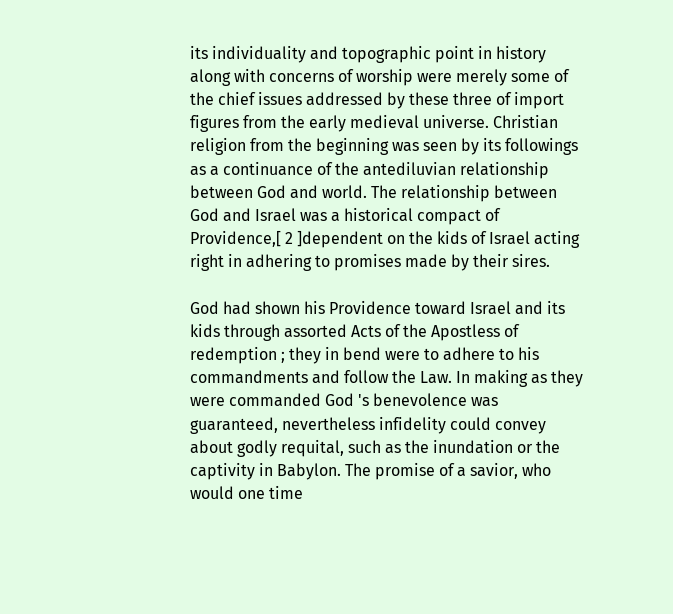its individuality and topographic point in history along with concerns of worship were merely some of the chief issues addressed by these three of import figures from the early medieval universe. Christian religion from the beginning was seen by its followings as a continuance of the antediluvian relationship between God and world. The relationship between God and Israel was a historical compact of Providence,[ 2 ]dependent on the kids of Israel acting right in adhering to promises made by their sires.

God had shown his Providence toward Israel and its kids through assorted Acts of the Apostless of redemption ; they in bend were to adhere to his commandments and follow the Law. In making as they were commanded God 's benevolence was guaranteed, nevertheless infidelity could convey about godly requital, such as the inundation or the captivity in Babylon. The promise of a savior, who would one time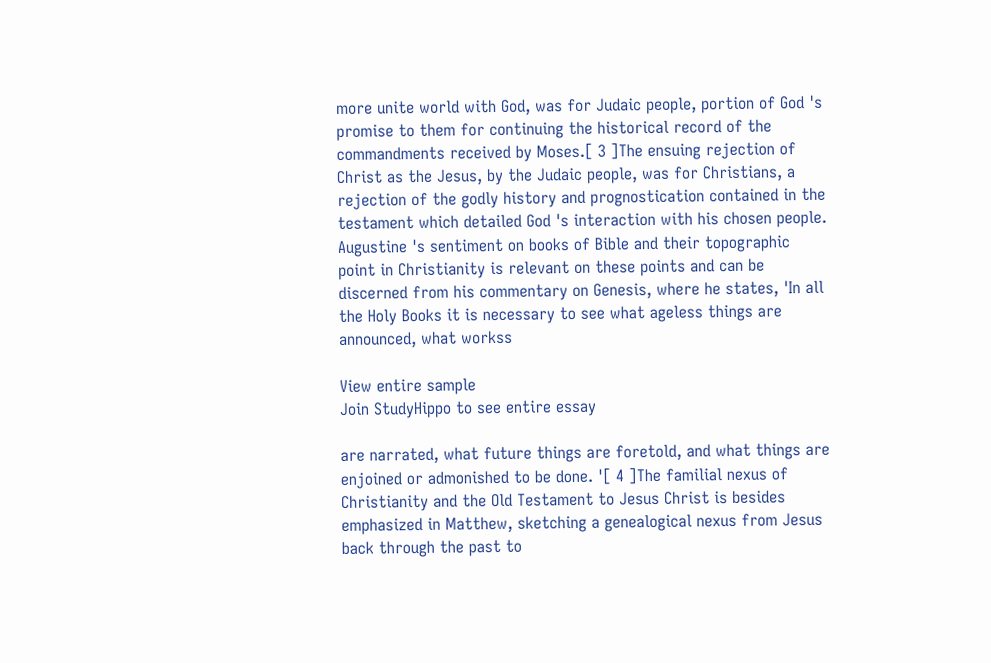more unite world with God, was for Judaic people, portion of God 's promise to them for continuing the historical record of the commandments received by Moses.[ 3 ]The ensuing rejection of Christ as the Jesus, by the Judaic people, was for Christians, a rejection of the godly history and prognostication contained in the testament which detailed God 's interaction with his chosen people. Augustine 's sentiment on books of Bible and their topographic point in Christianity is relevant on these points and can be discerned from his commentary on Genesis, where he states, 'In all the Holy Books it is necessary to see what ageless things are announced, what workss

View entire sample
Join StudyHippo to see entire essay

are narrated, what future things are foretold, and what things are enjoined or admonished to be done. '[ 4 ]The familial nexus of Christianity and the Old Testament to Jesus Christ is besides emphasized in Matthew, sketching a genealogical nexus from Jesus back through the past to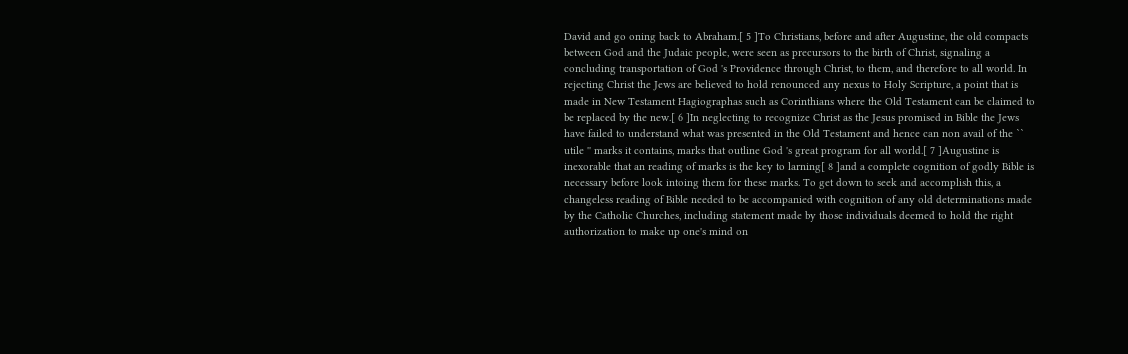David and go oning back to Abraham.[ 5 ]To Christians, before and after Augustine, the old compacts between God and the Judaic people, were seen as precursors to the birth of Christ, signaling a concluding transportation of God 's Providence through Christ, to them, and therefore to all world. In rejecting Christ the Jews are believed to hold renounced any nexus to Holy Scripture, a point that is made in New Testament Hagiographas such as Corinthians where the Old Testament can be claimed to be replaced by the new.[ 6 ]In neglecting to recognize Christ as the Jesus promised in Bible the Jews have failed to understand what was presented in the Old Testament and hence can non avail of the `` utile '' marks it contains, marks that outline God 's great program for all world.[ 7 ]Augustine is inexorable that an reading of marks is the key to larning[ 8 ]and a complete cognition of godly Bible is necessary before look intoing them for these marks. To get down to seek and accomplish this, a changeless reading of Bible needed to be accompanied with cognition of any old determinations made by the Catholic Churches, including statement made by those individuals deemed to hold the right authorization to make up one's mind on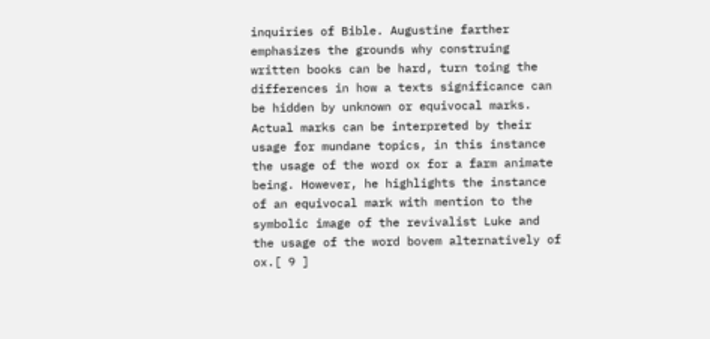inquiries of Bible. Augustine farther emphasizes the grounds why construing written books can be hard, turn toing the differences in how a texts significance can be hidden by unknown or equivocal marks. Actual marks can be interpreted by their usage for mundane topics, in this instance the usage of the word ox for a farm animate being. However, he highlights the instance of an equivocal mark with mention to the symbolic image of the revivalist Luke and the usage of the word bovem alternatively of ox.[ 9 ]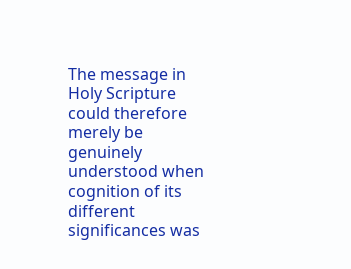The message in Holy Scripture could therefore merely be genuinely understood when cognition of its different significances was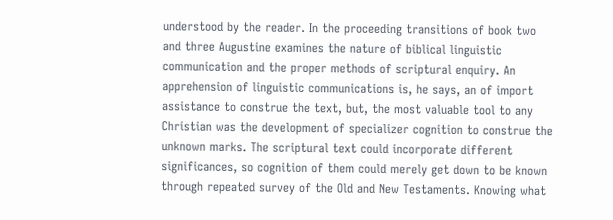understood by the reader. In the proceeding transitions of book two and three Augustine examines the nature of biblical linguistic communication and the proper methods of scriptural enquiry. An apprehension of linguistic communications is, he says, an of import assistance to construe the text, but, the most valuable tool to any Christian was the development of specializer cognition to construe the unknown marks. The scriptural text could incorporate different significances, so cognition of them could merely get down to be known through repeated survey of the Old and New Testaments. Knowing what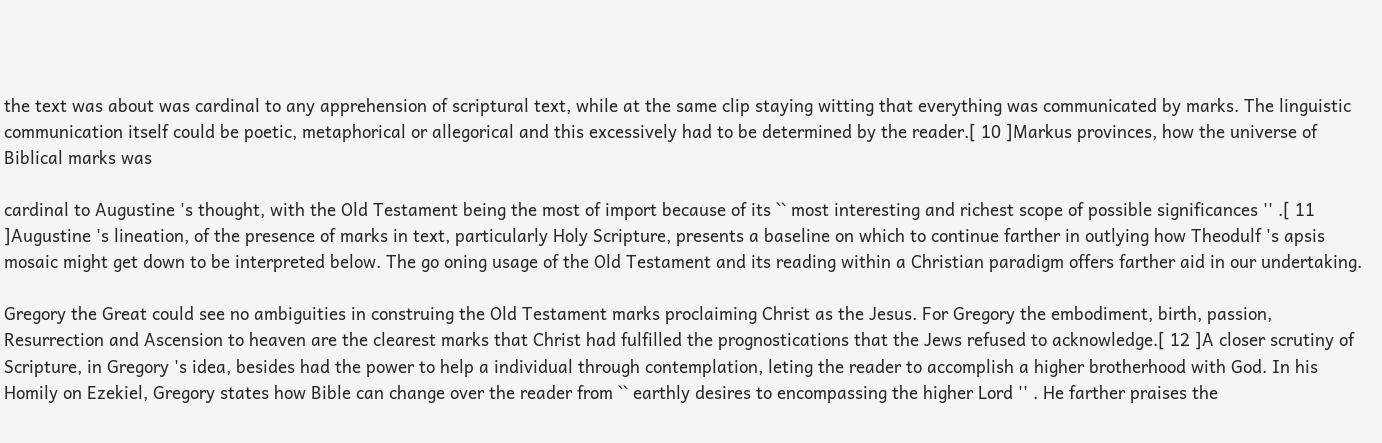the text was about was cardinal to any apprehension of scriptural text, while at the same clip staying witting that everything was communicated by marks. The linguistic communication itself could be poetic, metaphorical or allegorical and this excessively had to be determined by the reader.[ 10 ]Markus provinces, how the universe of Biblical marks was

cardinal to Augustine 's thought, with the Old Testament being the most of import because of its `` most interesting and richest scope of possible significances '' .[ 11 ]Augustine 's lineation, of the presence of marks in text, particularly Holy Scripture, presents a baseline on which to continue farther in outlying how Theodulf 's apsis mosaic might get down to be interpreted below. The go oning usage of the Old Testament and its reading within a Christian paradigm offers farther aid in our undertaking.

Gregory the Great could see no ambiguities in construing the Old Testament marks proclaiming Christ as the Jesus. For Gregory the embodiment, birth, passion, Resurrection and Ascension to heaven are the clearest marks that Christ had fulfilled the prognostications that the Jews refused to acknowledge.[ 12 ]A closer scrutiny of Scripture, in Gregory 's idea, besides had the power to help a individual through contemplation, leting the reader to accomplish a higher brotherhood with God. In his Homily on Ezekiel, Gregory states how Bible can change over the reader from `` earthly desires to encompassing the higher Lord '' . He farther praises the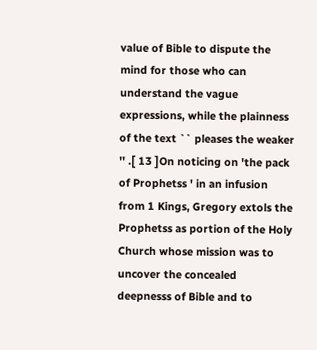value of Bible to dispute the mind for those who can understand the vague expressions, while the plainness of the text `` pleases the weaker '' .[ 13 ]On noticing on 'the pack of Prophetss ' in an infusion from 1 Kings, Gregory extols the Prophetss as portion of the Holy Church whose mission was to uncover the concealed deepnesss of Bible and to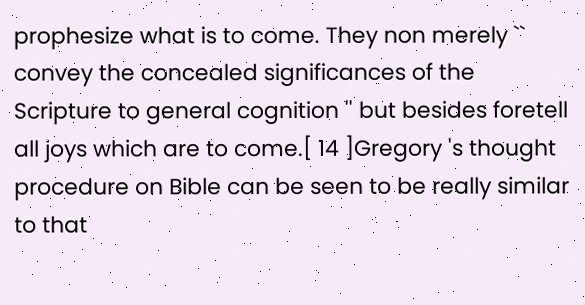prophesize what is to come. They non merely `` convey the concealed significances of the Scripture to general cognition '' but besides foretell all joys which are to come.[ 14 ]Gregory 's thought procedure on Bible can be seen to be really similar to that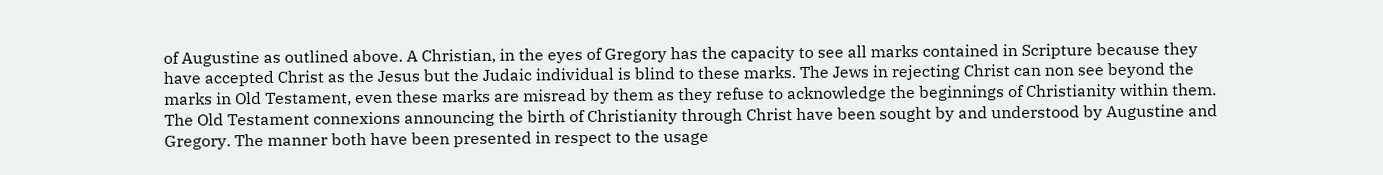of Augustine as outlined above. A Christian, in the eyes of Gregory has the capacity to see all marks contained in Scripture because they have accepted Christ as the Jesus but the Judaic individual is blind to these marks. The Jews in rejecting Christ can non see beyond the marks in Old Testament, even these marks are misread by them as they refuse to acknowledge the beginnings of Christianity within them. The Old Testament connexions announcing the birth of Christianity through Christ have been sought by and understood by Augustine and Gregory. The manner both have been presented in respect to the usage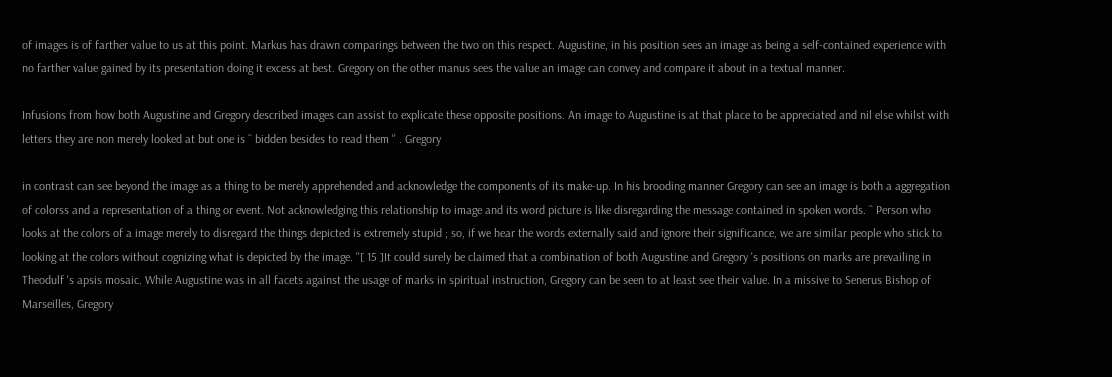of images is of farther value to us at this point. Markus has drawn comparings between the two on this respect. Augustine, in his position sees an image as being a self-contained experience with no farther value gained by its presentation doing it excess at best. Gregory on the other manus sees the value an image can convey and compare it about in a textual manner.

Infusions from how both Augustine and Gregory described images can assist to explicate these opposite positions. An image to Augustine is at that place to be appreciated and nil else whilst with letters they are non merely looked at but one is `` bidden besides to read them '' . Gregory

in contrast can see beyond the image as a thing to be merely apprehended and acknowledge the components of its make-up. In his brooding manner Gregory can see an image is both a aggregation of colorss and a representation of a thing or event. Not acknowledging this relationship to image and its word picture is like disregarding the message contained in spoken words. `` Person who looks at the colors of a image merely to disregard the things depicted is extremely stupid ; so, if we hear the words externally said and ignore their significance, we are similar people who stick to looking at the colors without cognizing what is depicted by the image. ''[ 15 ]It could surely be claimed that a combination of both Augustine and Gregory 's positions on marks are prevailing in Theodulf 's apsis mosaic. While Augustine was in all facets against the usage of marks in spiritual instruction, Gregory can be seen to at least see their value. In a missive to Senerus Bishop of Marseilles, Gregory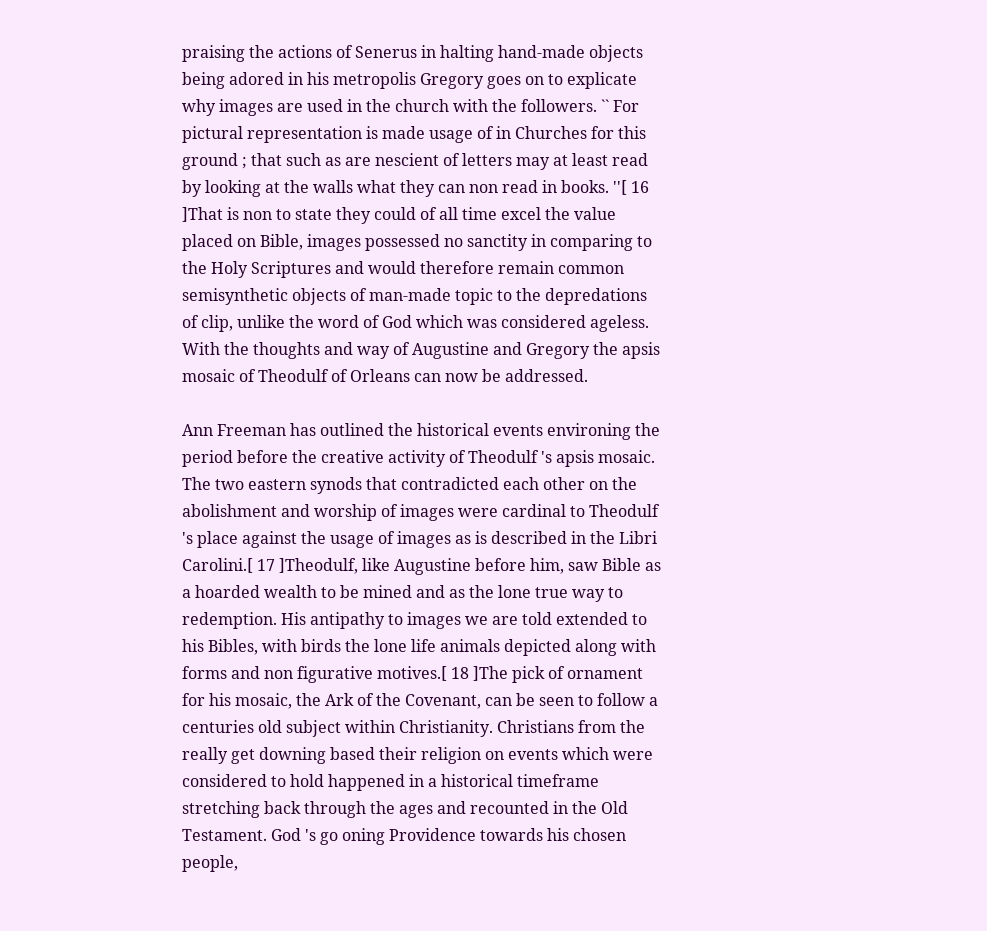praising the actions of Senerus in halting hand-made objects being adored in his metropolis Gregory goes on to explicate why images are used in the church with the followers. `` For pictural representation is made usage of in Churches for this ground ; that such as are nescient of letters may at least read by looking at the walls what they can non read in books. ''[ 16 ]That is non to state they could of all time excel the value placed on Bible, images possessed no sanctity in comparing to the Holy Scriptures and would therefore remain common semisynthetic objects of man-made topic to the depredations of clip, unlike the word of God which was considered ageless. With the thoughts and way of Augustine and Gregory the apsis mosaic of Theodulf of Orleans can now be addressed.

Ann Freeman has outlined the historical events environing the period before the creative activity of Theodulf 's apsis mosaic. The two eastern synods that contradicted each other on the abolishment and worship of images were cardinal to Theodulf 's place against the usage of images as is described in the Libri Carolini.[ 17 ]Theodulf, like Augustine before him, saw Bible as a hoarded wealth to be mined and as the lone true way to redemption. His antipathy to images we are told extended to his Bibles, with birds the lone life animals depicted along with forms and non figurative motives.[ 18 ]The pick of ornament for his mosaic, the Ark of the Covenant, can be seen to follow a centuries old subject within Christianity. Christians from the really get downing based their religion on events which were considered to hold happened in a historical timeframe stretching back through the ages and recounted in the Old Testament. God 's go oning Providence towards his chosen people,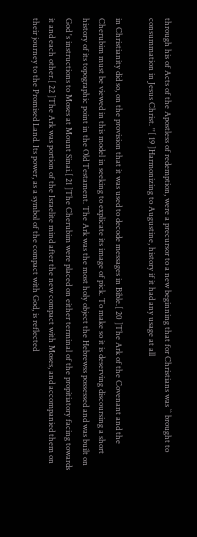through his of Acts of the Apostless of redemption, were a precursor to a new beginning that for Christians was `` brought to consummation in Jesus Christ. ''[ 19 ]Harmonizing to Augustine, history if it had any usage at all

in Christianity did so, on the provision that it was used to decode messages in Bible.[ 20 ]The Ark of the Covenant and the Cherubim must be viewed in this model in seeking to explicate its image of pick. To make so it is deserving discoursing a short history of its topographic point in the Old Testament. The Ark was the most holy object the Hebrewss possessed and was built on God 's instructions to Moses at Mount Sinai.[ 21 ]The Cherubim were placed on either terminal of the propitiatory facing towards it and each other.[ 22 ]The Ark was portion of the Israelite mind after the new compact with Moses, and accompanied them on their journey to the Promised Land. Its power, as a symbol of the compact with God, is reflected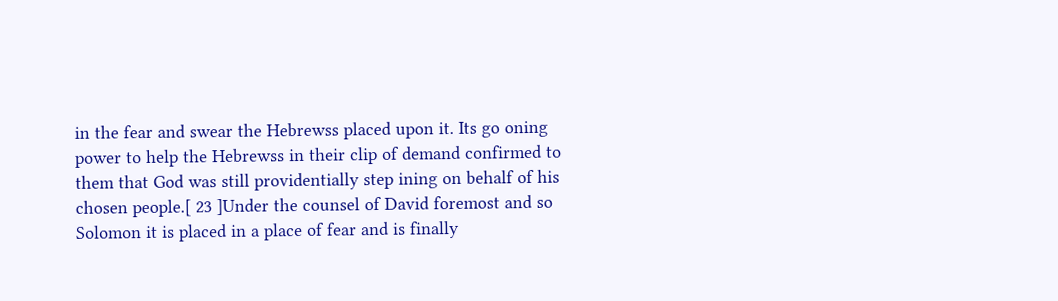in the fear and swear the Hebrewss placed upon it. Its go oning power to help the Hebrewss in their clip of demand confirmed to them that God was still providentially step ining on behalf of his chosen people.[ 23 ]Under the counsel of David foremost and so Solomon it is placed in a place of fear and is finally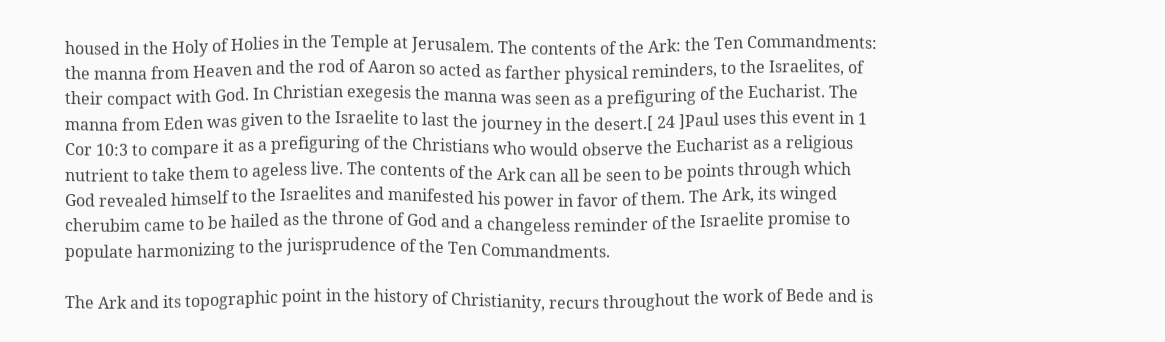housed in the Holy of Holies in the Temple at Jerusalem. The contents of the Ark: the Ten Commandments: the manna from Heaven and the rod of Aaron so acted as farther physical reminders, to the Israelites, of their compact with God. In Christian exegesis the manna was seen as a prefiguring of the Eucharist. The manna from Eden was given to the Israelite to last the journey in the desert.[ 24 ]Paul uses this event in 1 Cor 10:3 to compare it as a prefiguring of the Christians who would observe the Eucharist as a religious nutrient to take them to ageless live. The contents of the Ark can all be seen to be points through which God revealed himself to the Israelites and manifested his power in favor of them. The Ark, its winged cherubim came to be hailed as the throne of God and a changeless reminder of the Israelite promise to populate harmonizing to the jurisprudence of the Ten Commandments.

The Ark and its topographic point in the history of Christianity, recurs throughout the work of Bede and is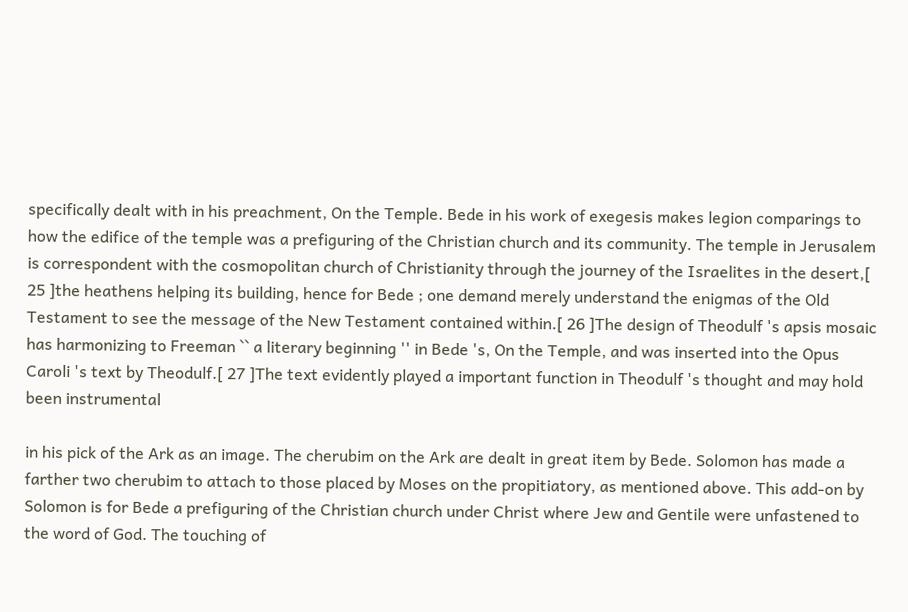specifically dealt with in his preachment, On the Temple. Bede in his work of exegesis makes legion comparings to how the edifice of the temple was a prefiguring of the Christian church and its community. The temple in Jerusalem is correspondent with the cosmopolitan church of Christianity through the journey of the Israelites in the desert,[ 25 ]the heathens helping its building, hence for Bede ; one demand merely understand the enigmas of the Old Testament to see the message of the New Testament contained within.[ 26 ]The design of Theodulf 's apsis mosaic has harmonizing to Freeman `` a literary beginning '' in Bede 's, On the Temple, and was inserted into the Opus Caroli 's text by Theodulf.[ 27 ]The text evidently played a important function in Theodulf 's thought and may hold been instrumental

in his pick of the Ark as an image. The cherubim on the Ark are dealt in great item by Bede. Solomon has made a farther two cherubim to attach to those placed by Moses on the propitiatory, as mentioned above. This add-on by Solomon is for Bede a prefiguring of the Christian church under Christ where Jew and Gentile were unfastened to the word of God. The touching of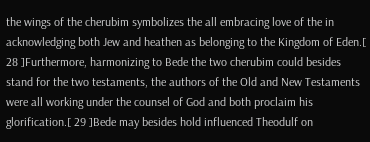the wings of the cherubim symbolizes the all embracing love of the in acknowledging both Jew and heathen as belonging to the Kingdom of Eden.[ 28 ]Furthermore, harmonizing to Bede the two cherubim could besides stand for the two testaments, the authors of the Old and New Testaments were all working under the counsel of God and both proclaim his glorification.[ 29 ]Bede may besides hold influenced Theodulf on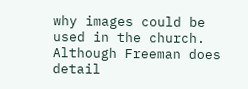why images could be used in the church. Although Freeman does detail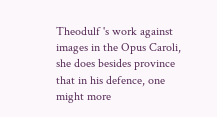Theodulf 's work against images in the Opus Caroli, she does besides province that in his defence, one might more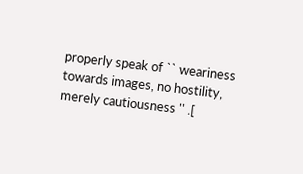properly speak of `` weariness towards images, no hostility, merely cautiousness '' .[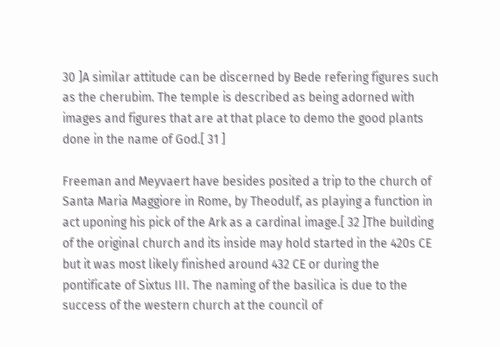30 ]A similar attitude can be discerned by Bede refering figures such as the cherubim. The temple is described as being adorned with images and figures that are at that place to demo the good plants done in the name of God.[ 31 ]

Freeman and Meyvaert have besides posited a trip to the church of Santa Maria Maggiore in Rome, by Theodulf, as playing a function in act uponing his pick of the Ark as a cardinal image.[ 32 ]The building of the original church and its inside may hold started in the 420s CE but it was most likely finished around 432 CE or during the pontificate of Sixtus III. The naming of the basilica is due to the success of the western church at the council of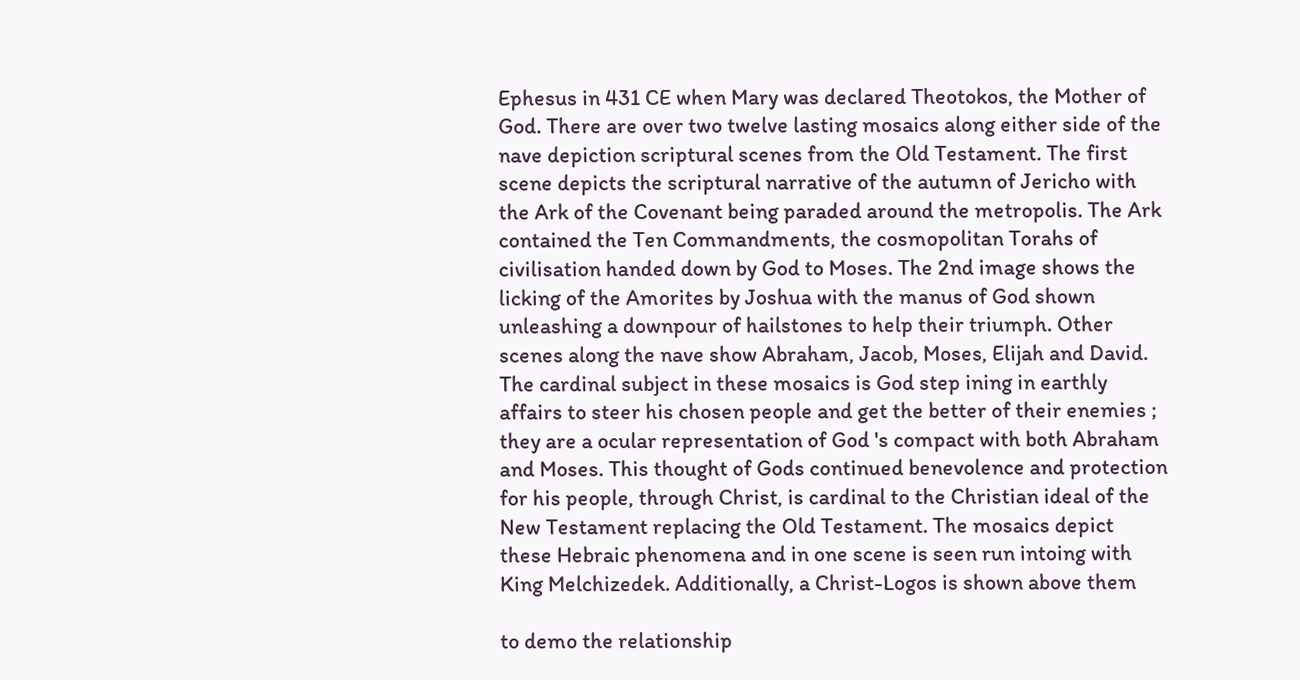Ephesus in 431 CE when Mary was declared Theotokos, the Mother of God. There are over two twelve lasting mosaics along either side of the nave depiction scriptural scenes from the Old Testament. The first scene depicts the scriptural narrative of the autumn of Jericho with the Ark of the Covenant being paraded around the metropolis. The Ark contained the Ten Commandments, the cosmopolitan Torahs of civilisation handed down by God to Moses. The 2nd image shows the licking of the Amorites by Joshua with the manus of God shown unleashing a downpour of hailstones to help their triumph. Other scenes along the nave show Abraham, Jacob, Moses, Elijah and David. The cardinal subject in these mosaics is God step ining in earthly affairs to steer his chosen people and get the better of their enemies ; they are a ocular representation of God 's compact with both Abraham and Moses. This thought of Gods continued benevolence and protection for his people, through Christ, is cardinal to the Christian ideal of the New Testament replacing the Old Testament. The mosaics depict these Hebraic phenomena and in one scene is seen run intoing with King Melchizedek. Additionally, a Christ-Logos is shown above them

to demo the relationship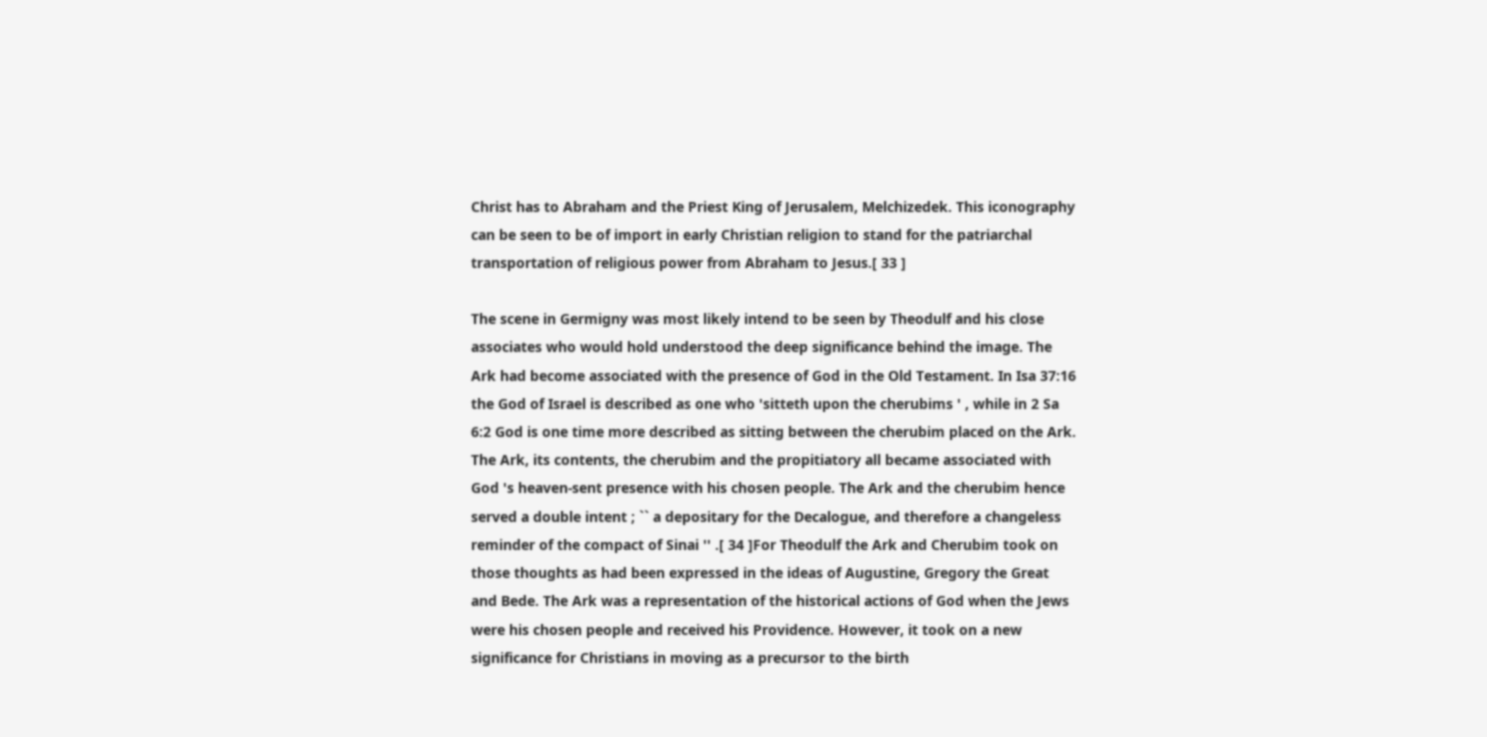Christ has to Abraham and the Priest King of Jerusalem, Melchizedek. This iconography can be seen to be of import in early Christian religion to stand for the patriarchal transportation of religious power from Abraham to Jesus.[ 33 ]

The scene in Germigny was most likely intend to be seen by Theodulf and his close associates who would hold understood the deep significance behind the image. The Ark had become associated with the presence of God in the Old Testament. In Isa 37:16 the God of Israel is described as one who 'sitteth upon the cherubims ' , while in 2 Sa 6:2 God is one time more described as sitting between the cherubim placed on the Ark. The Ark, its contents, the cherubim and the propitiatory all became associated with God 's heaven-sent presence with his chosen people. The Ark and the cherubim hence served a double intent ; `` a depositary for the Decalogue, and therefore a changeless reminder of the compact of Sinai '' .[ 34 ]For Theodulf the Ark and Cherubim took on those thoughts as had been expressed in the ideas of Augustine, Gregory the Great and Bede. The Ark was a representation of the historical actions of God when the Jews were his chosen people and received his Providence. However, it took on a new significance for Christians in moving as a precursor to the birth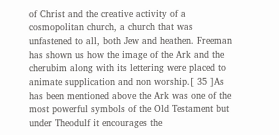of Christ and the creative activity of a cosmopolitan church, a church that was unfastened to all, both Jew and heathen. Freeman has shown us how the image of the Ark and the cherubim along with its lettering were placed to animate supplication and non worship.[ 35 ]As has been mentioned above the Ark was one of the most powerful symbols of the Old Testament but under Theodulf it encourages the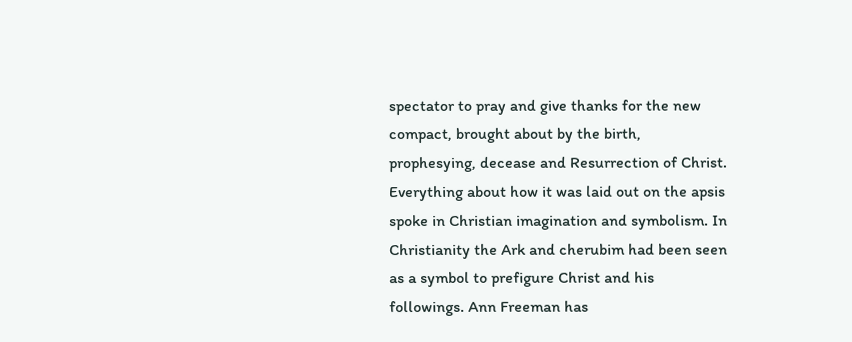spectator to pray and give thanks for the new compact, brought about by the birth, prophesying, decease and Resurrection of Christ. Everything about how it was laid out on the apsis spoke in Christian imagination and symbolism. In Christianity the Ark and cherubim had been seen as a symbol to prefigure Christ and his followings. Ann Freeman has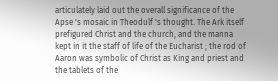articulately laid out the overall significance of the Apse 's mosaic in Theodulf 's thought. The Ark itself prefigured Christ and the church, and the manna kept in it the staff of life of the Eucharist ; the rod of Aaron was symbolic of Christ as King and priest and the tablets of the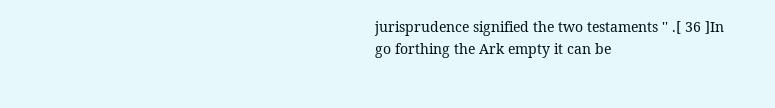jurisprudence signified the two testaments '' .[ 36 ]In go forthing the Ark empty it can be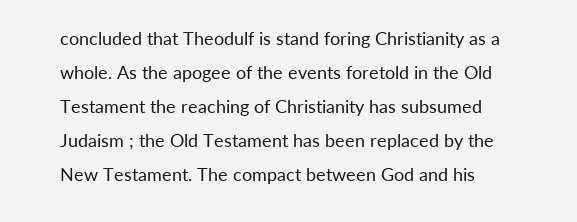concluded that Theodulf is stand foring Christianity as a whole. As the apogee of the events foretold in the Old Testament the reaching of Christianity has subsumed Judaism ; the Old Testament has been replaced by the New Testament. The compact between God and his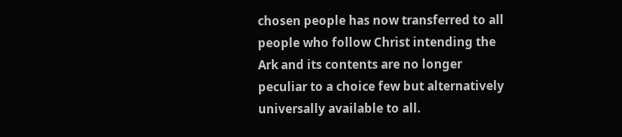chosen people has now transferred to all people who follow Christ intending the Ark and its contents are no longer peculiar to a choice few but alternatively universally available to all.